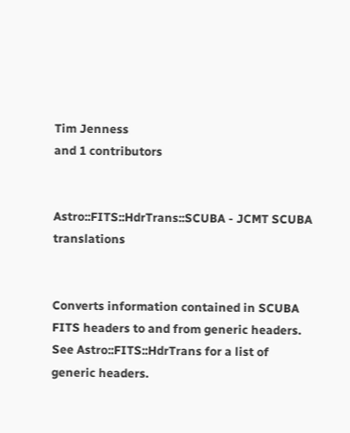Tim Jenness
and 1 contributors


Astro::FITS::HdrTrans::SCUBA - JCMT SCUBA translations


Converts information contained in SCUBA FITS headers to and from generic headers. See Astro::FITS::HdrTrans for a list of generic headers.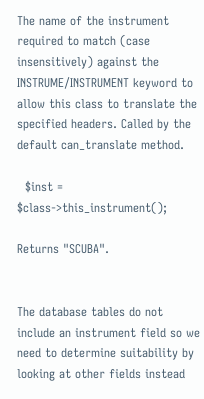The name of the instrument required to match (case insensitively) against the INSTRUME/INSTRUMENT keyword to allow this class to translate the specified headers. Called by the default can_translate method.

  $inst = $class->this_instrument();

Returns "SCUBA".


The database tables do not include an instrument field so we need to determine suitability by looking at other fields instead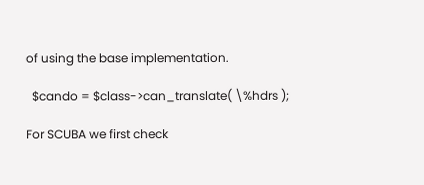of using the base implementation.

  $cando = $class->can_translate( \%hdrs );

For SCUBA we first check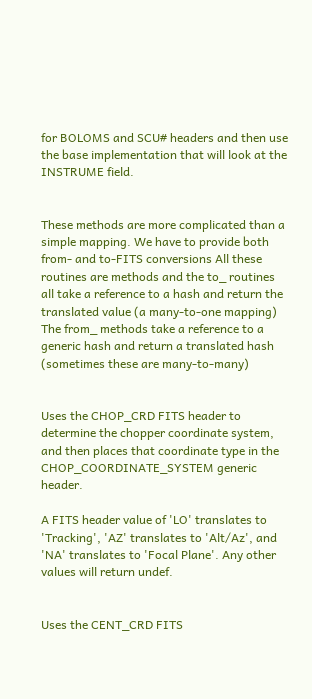for BOLOMS and SCU# headers and then use the base implementation that will look at the INSTRUME field.


These methods are more complicated than a simple mapping. We have to provide both from- and to-FITS conversions All these routines are methods and the to_ routines all take a reference to a hash and return the translated value (a many-to-one mapping) The from_ methods take a reference to a generic hash and return a translated hash (sometimes these are many-to-many)


Uses the CHOP_CRD FITS header to determine the chopper coordinate system, and then places that coordinate type in the CHOP_COORDINATE_SYSTEM generic header.

A FITS header value of 'LO' translates to 'Tracking', 'AZ' translates to 'Alt/Az', and 'NA' translates to 'Focal Plane'. Any other values will return undef.


Uses the CENT_CRD FITS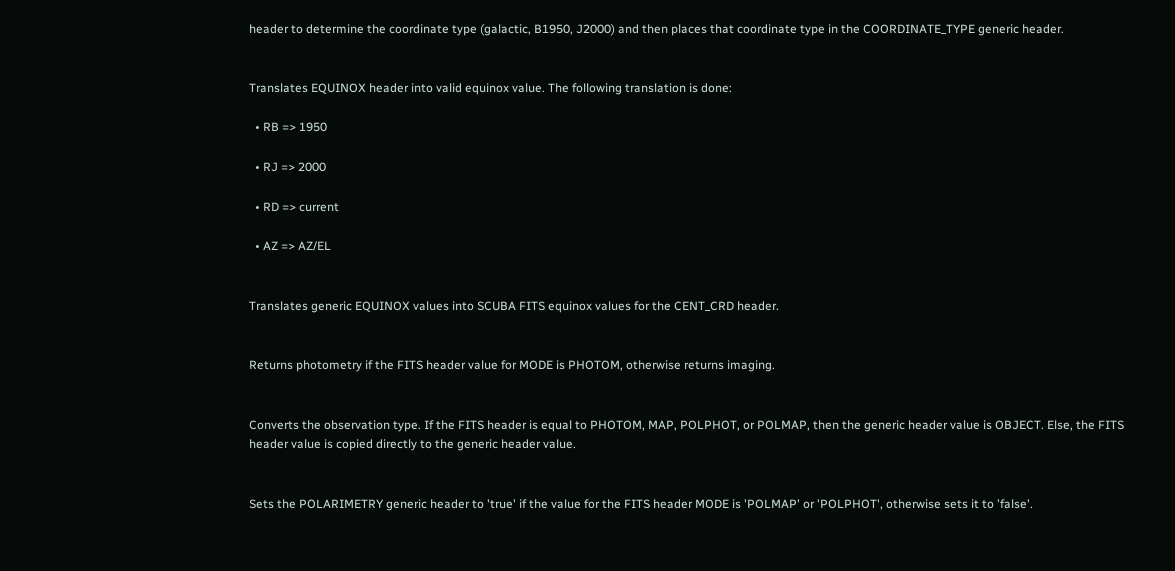header to determine the coordinate type (galactic, B1950, J2000) and then places that coordinate type in the COORDINATE_TYPE generic header.


Translates EQUINOX header into valid equinox value. The following translation is done:

  • RB => 1950

  • RJ => 2000

  • RD => current

  • AZ => AZ/EL


Translates generic EQUINOX values into SCUBA FITS equinox values for the CENT_CRD header.


Returns photometry if the FITS header value for MODE is PHOTOM, otherwise returns imaging.


Converts the observation type. If the FITS header is equal to PHOTOM, MAP, POLPHOT, or POLMAP, then the generic header value is OBJECT. Else, the FITS header value is copied directly to the generic header value.


Sets the POLARIMETRY generic header to 'true' if the value for the FITS header MODE is 'POLMAP' or 'POLPHOT', otherwise sets it to 'false'.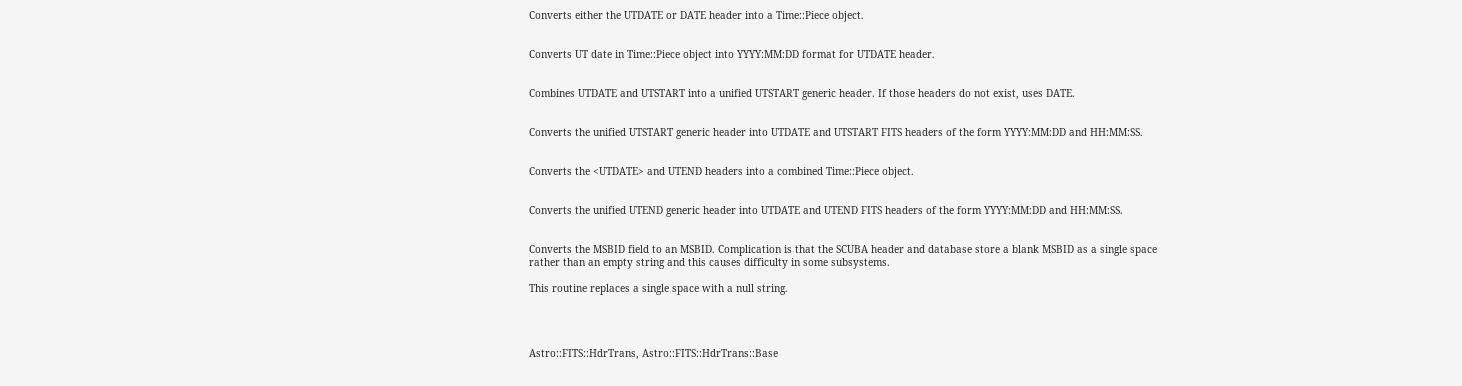Converts either the UTDATE or DATE header into a Time::Piece object.


Converts UT date in Time::Piece object into YYYY:MM:DD format for UTDATE header.


Combines UTDATE and UTSTART into a unified UTSTART generic header. If those headers do not exist, uses DATE.


Converts the unified UTSTART generic header into UTDATE and UTSTART FITS headers of the form YYYY:MM:DD and HH:MM:SS.


Converts the <UTDATE> and UTEND headers into a combined Time::Piece object.


Converts the unified UTEND generic header into UTDATE and UTEND FITS headers of the form YYYY:MM:DD and HH:MM:SS.


Converts the MSBID field to an MSBID. Complication is that the SCUBA header and database store a blank MSBID as a single space rather than an empty string and this causes difficulty in some subsystems.

This routine replaces a single space with a null string.




Astro::FITS::HdrTrans, Astro::FITS::HdrTrans::Base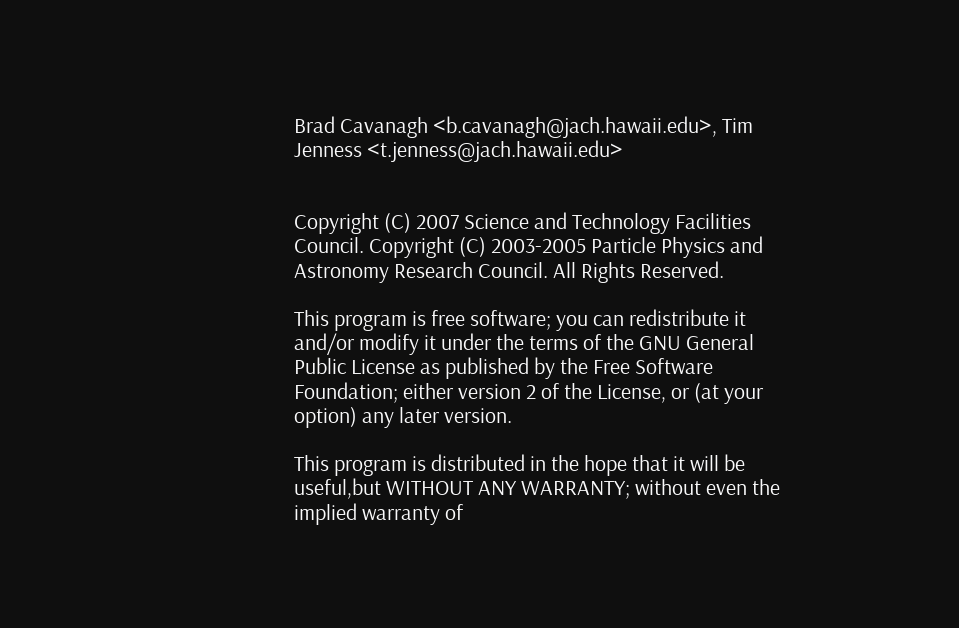Brad Cavanagh <b.cavanagh@jach.hawaii.edu>, Tim Jenness <t.jenness@jach.hawaii.edu>


Copyright (C) 2007 Science and Technology Facilities Council. Copyright (C) 2003-2005 Particle Physics and Astronomy Research Council. All Rights Reserved.

This program is free software; you can redistribute it and/or modify it under the terms of the GNU General Public License as published by the Free Software Foundation; either version 2 of the License, or (at your option) any later version.

This program is distributed in the hope that it will be useful,but WITHOUT ANY WARRANTY; without even the implied warranty of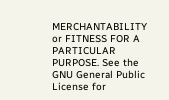MERCHANTABILITY or FITNESS FOR A PARTICULAR PURPOSE. See the GNU General Public License for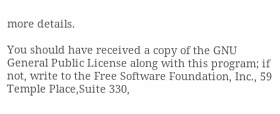more details.

You should have received a copy of the GNU General Public License along with this program; if not, write to the Free Software Foundation, Inc., 59 Temple Place,Suite 330,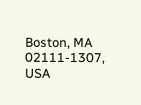Boston, MA 02111-1307, USA